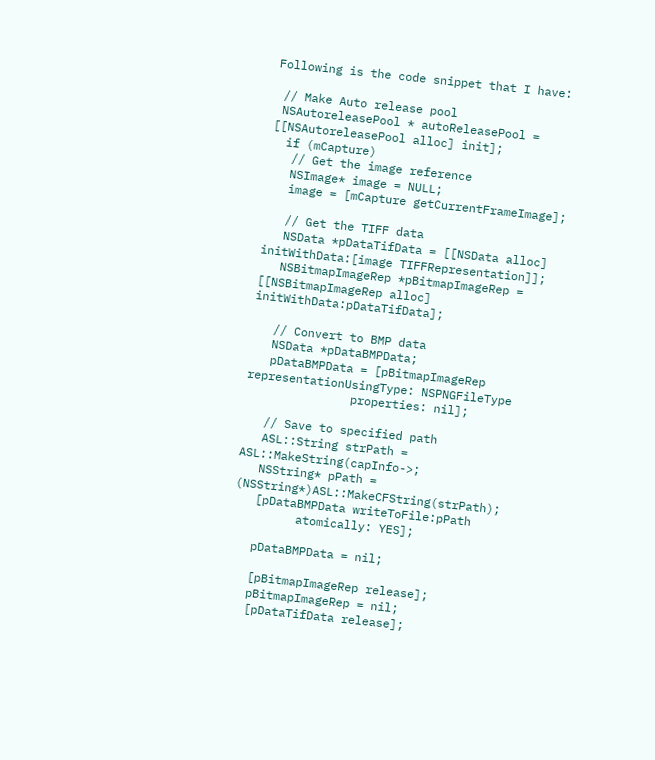Following is the code snippet that I have:

 // Make Auto release pool
 NSAutoreleasePool * autoReleasePool = [[NSAutoreleasePool alloc] init];
  if (mCapture)
   // Get the image reference
   NSImage* image = NULL;
   image = [mCapture getCurrentFrameImage];

   // Get the TIFF data
   NSData *pDataTifData = [[NSData alloc] initWithData:[image TIFFRepresentation]];
   NSBitmapImageRep *pBitmapImageRep = [[NSBitmapImageRep alloc] initWithData:pDataTifData];

   // Convert to BMP data
   NSData *pDataBMPData;
   pDataBMPData = [pBitmapImageRep representationUsingType: NSPNGFileType
               properties: nil];

   // Save to specified path
   ASL::String strPath =  ASL::MakeString(capInfo->;
   NSString* pPath = (NSString*)ASL::MakeCFString(strPath);
   [pDataBMPData writeToFile:pPath
         atomically: YES];

   pDataBMPData = nil;

   [pBitmapImageRep release];
   pBitmapImageRep = nil;
   [pDataTifData release];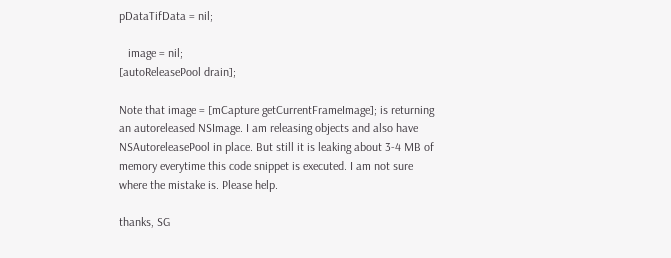pDataTifData = nil;

   image = nil;
[autoReleasePool drain];

Note that image = [mCapture getCurrentFrameImage]; is returning an autoreleased NSImage. I am releasing objects and also have NSAutoreleasePool in place. But still it is leaking about 3-4 MB of memory everytime this code snippet is executed. I am not sure where the mistake is. Please help.

thanks, SG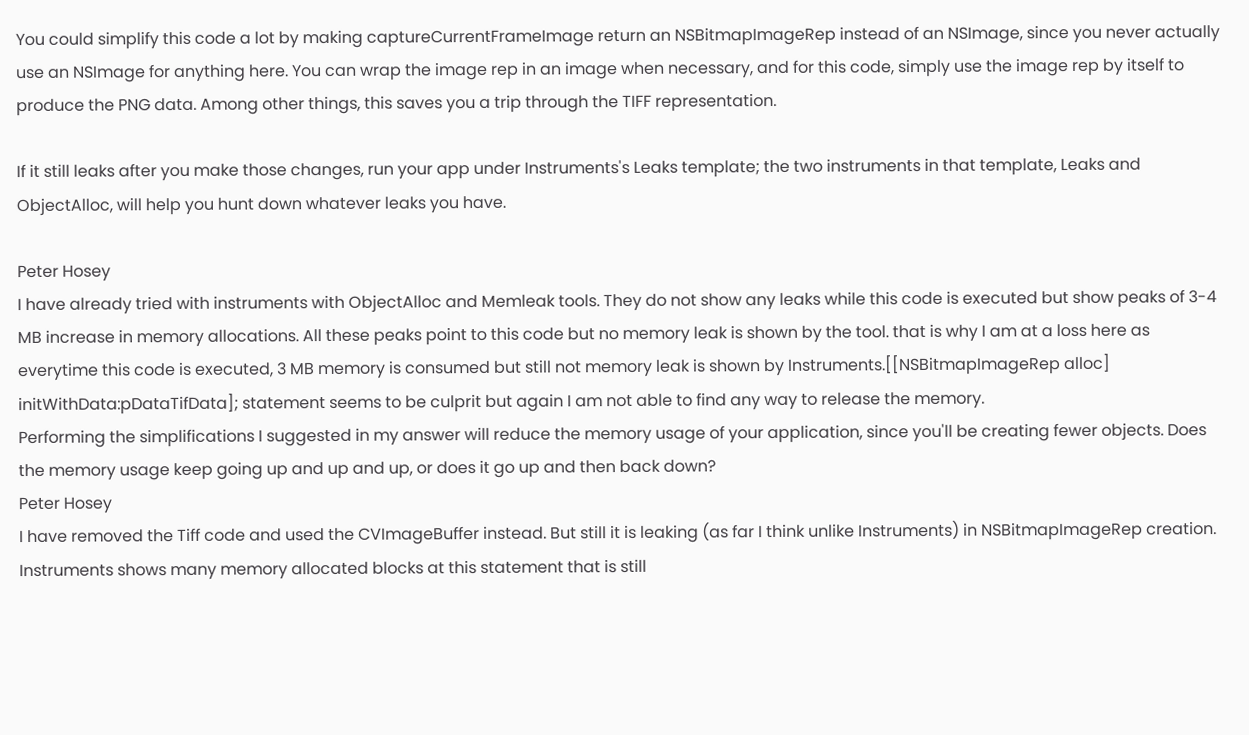You could simplify this code a lot by making captureCurrentFrameImage return an NSBitmapImageRep instead of an NSImage, since you never actually use an NSImage for anything here. You can wrap the image rep in an image when necessary, and for this code, simply use the image rep by itself to produce the PNG data. Among other things, this saves you a trip through the TIFF representation.

If it still leaks after you make those changes, run your app under Instruments's Leaks template; the two instruments in that template, Leaks and ObjectAlloc, will help you hunt down whatever leaks you have.

Peter Hosey
I have already tried with instruments with ObjectAlloc and Memleak tools. They do not show any leaks while this code is executed but show peaks of 3-4 MB increase in memory allocations. All these peaks point to this code but no memory leak is shown by the tool. that is why I am at a loss here as everytime this code is executed, 3 MB memory is consumed but still not memory leak is shown by Instruments.[[NSBitmapImageRep alloc] initWithData:pDataTifData]; statement seems to be culprit but again I am not able to find any way to release the memory.
Performing the simplifications I suggested in my answer will reduce the memory usage of your application, since you'll be creating fewer objects. Does the memory usage keep going up and up and up, or does it go up and then back down?
Peter Hosey
I have removed the Tiff code and used the CVImageBuffer instead. But still it is leaking (as far I think unlike Instruments) in NSBitmapImageRep creation. Instruments shows many memory allocated blocks at this statement that is still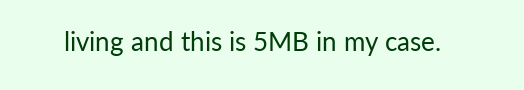living and this is 5MB in my case.